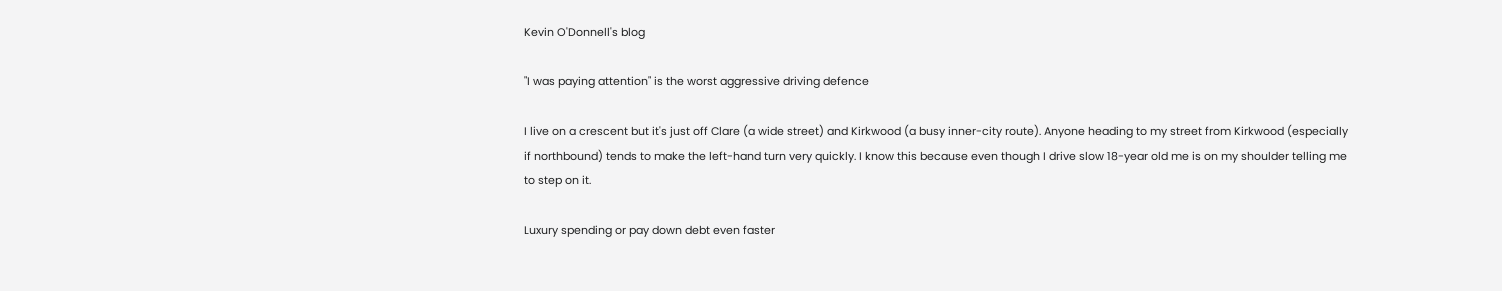Kevin O'Donnell's blog

"I was paying attention" is the worst aggressive driving defence

I live on a crescent but it's just off Clare (a wide street) and Kirkwood (a busy inner-city route). Anyone heading to my street from Kirkwood (especially if northbound) tends to make the left-hand turn very quickly. I know this because even though I drive slow 18-year old me is on my shoulder telling me to step on it.

Luxury spending or pay down debt even faster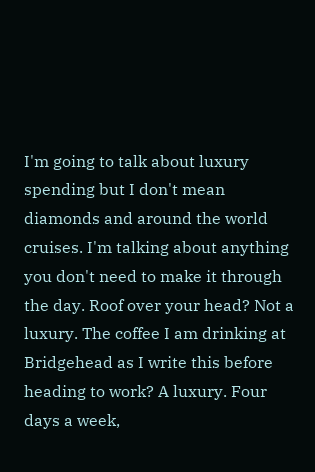I'm going to talk about luxury spending but I don't mean diamonds and around the world cruises. I'm talking about anything you don't need to make it through the day. Roof over your head? Not a luxury. The coffee I am drinking at Bridgehead as I write this before heading to work? A luxury. Four days a week,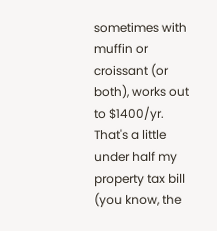sometimes with muffin or croissant (or both), works out to $1400/yr. That's a little under half my property tax bill (you know, the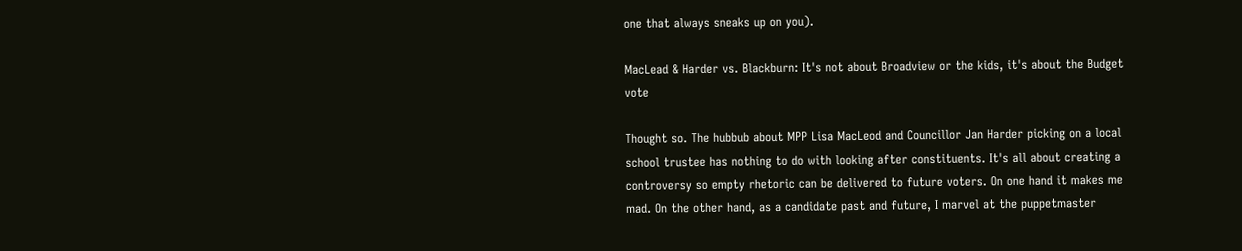one that always sneaks up on you).

MacLead & Harder vs. Blackburn: It's not about Broadview or the kids, it's about the Budget vote

Thought so. The hubbub about MPP Lisa MacLeod and Councillor Jan Harder picking on a local school trustee has nothing to do with looking after constituents. It's all about creating a controversy so empty rhetoric can be delivered to future voters. On one hand it makes me mad. On the other hand, as a candidate past and future, I marvel at the puppetmaster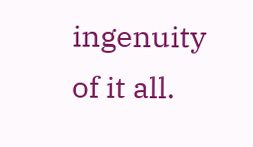ingenuity of it all.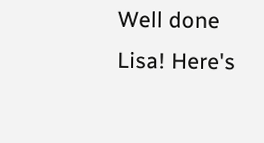Well done Lisa! Here's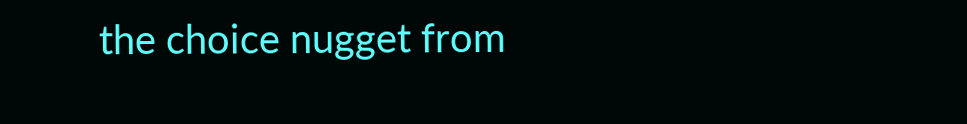the choice nugget from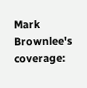Mark Brownlee's coverage: